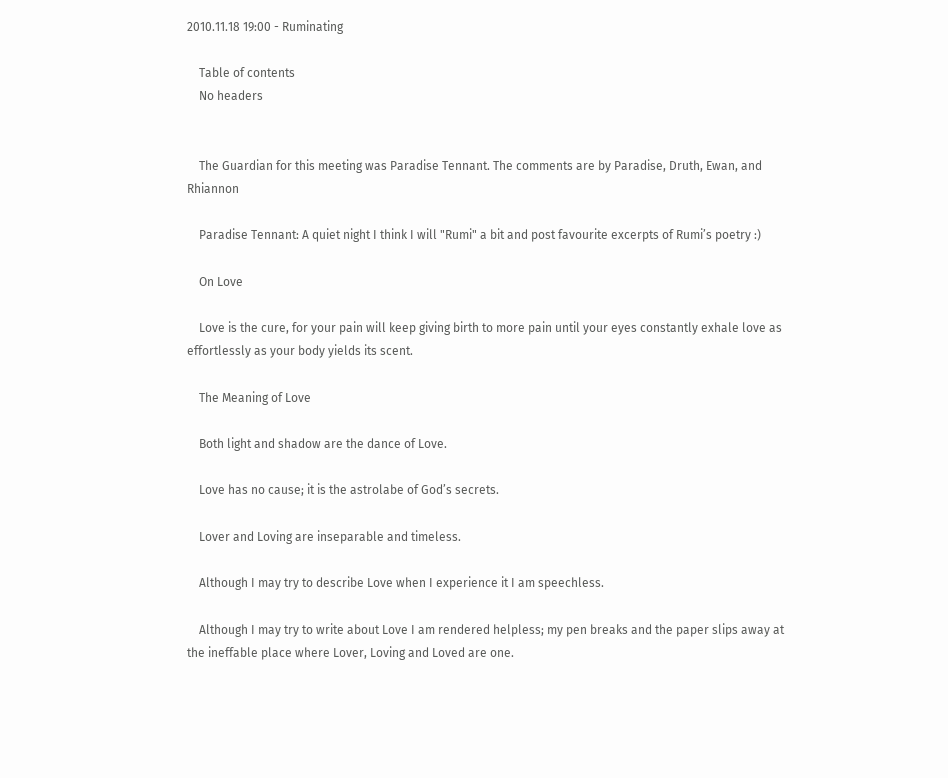2010.11.18 19:00 - Ruminating

    Table of contents
    No headers


    The Guardian for this meeting was Paradise Tennant. The comments are by Paradise, Druth, Ewan, and Rhiannon

    Paradise Tennant: A quiet night I think I will "Rumi" a bit and post favourite excerpts of Rumi’s poetry :)

    On Love

    Love is the cure, for your pain will keep giving birth to more pain until your eyes constantly exhale love as effortlessly as your body yields its scent.

    The Meaning of Love

    Both light and shadow are the dance of Love.

    Love has no cause; it is the astrolabe of God’s secrets.

    Lover and Loving are inseparable and timeless.

    Although I may try to describe Love when I experience it I am speechless.

    Although I may try to write about Love I am rendered helpless; my pen breaks and the paper slips away at the ineffable place where Lover, Loving and Loved are one.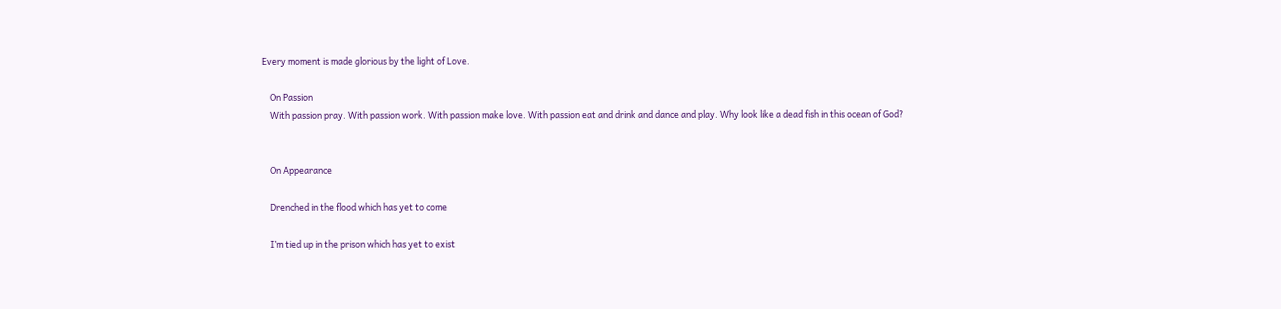Every moment is made glorious by the light of Love.

    On Passion
    With passion pray. With passion work. With passion make love. With passion eat and drink and dance and play. Why look like a dead fish in this ocean of God?


    On Appearance

    Drenched in the flood which has yet to come

    I’m tied up in the prison which has yet to exist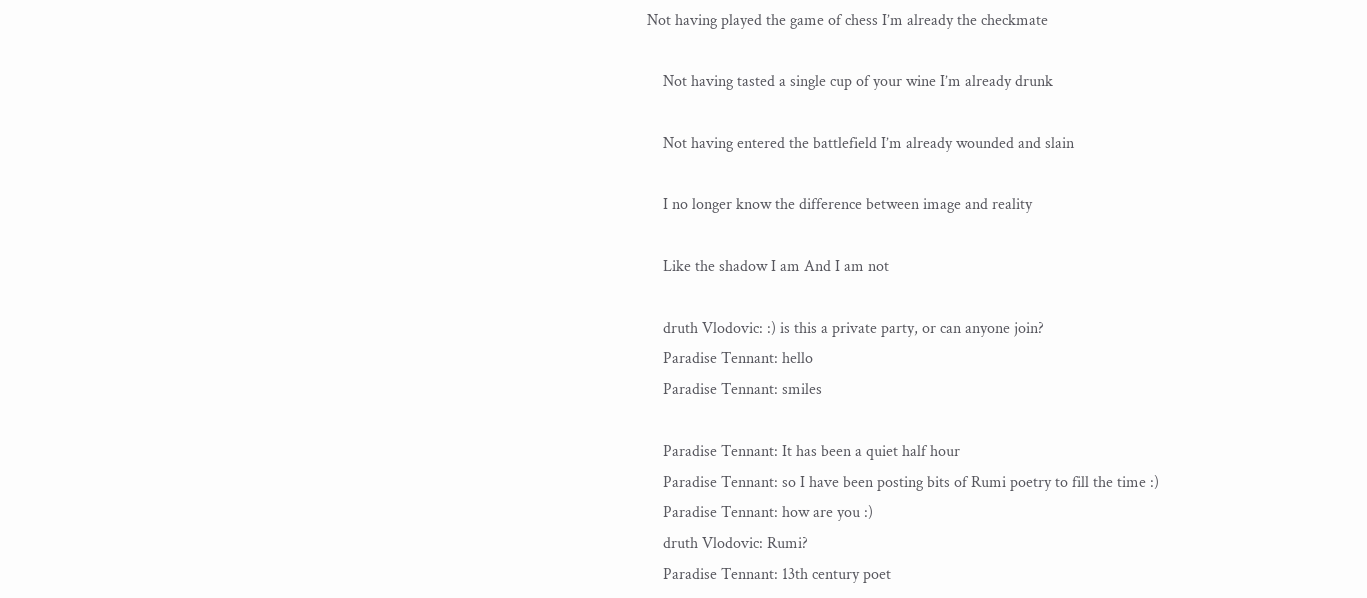Not having played the game of chess I’m already the checkmate

    Not having tasted a single cup of your wine I’m already drunk

    Not having entered the battlefield I’m already wounded and slain

    I no longer know the difference between image and reality

    Like the shadow I am And I am not

    druth Vlodovic: :) is this a private party, or can anyone join?
    Paradise Tennant: hello
    Paradise Tennant: smiles

    Paradise Tennant: It has been a quiet half hour
    Paradise Tennant: so I have been posting bits of Rumi poetry to fill the time :)
    Paradise Tennant: how are you :)
    druth Vlodovic: Rumi?
    Paradise Tennant: 13th century poet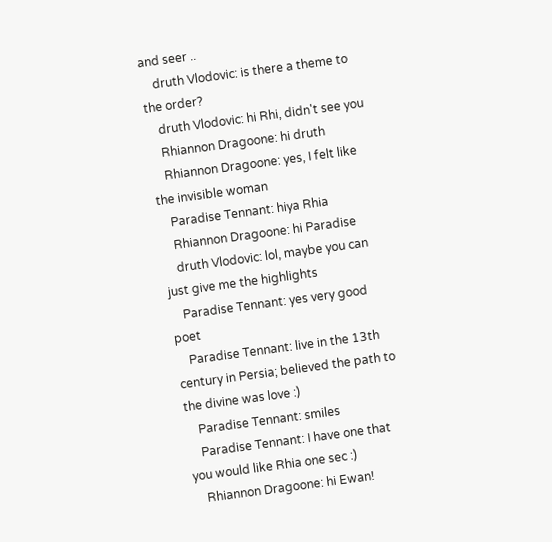and seer ..
    druth Vlodovic: is there a theme to the order?
    druth Vlodovic: hi Rhi, didn't see you
    Rhiannon Dragoone: hi druth
    Rhiannon Dragoone: yes, I felt like the invisible woman
    Paradise Tennant: hiya Rhia
    Rhiannon Dragoone: hi Paradise
    druth Vlodovic: lol, maybe you can just give me the highlights
    Paradise Tennant: yes very good poet
    Paradise Tennant: live in the 13th century in Persia; believed the path to the divine was love :)
    Paradise Tennant: smiles
    Paradise Tennant: I have one that you would like Rhia one sec :)
    Rhiannon Dragoone: hi Ewan!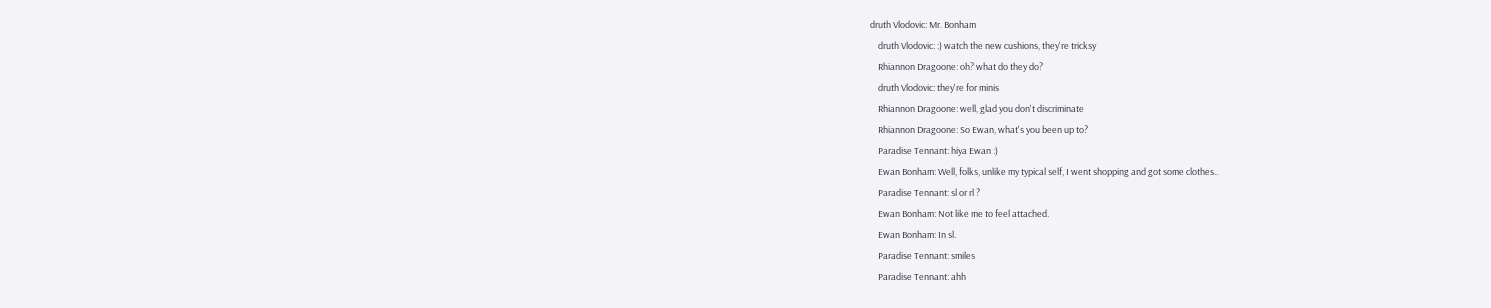druth Vlodovic: Mr. Bonham
    druth Vlodovic: :) watch the new cushions, they're tricksy
    Rhiannon Dragoone: oh? what do they do?
    druth Vlodovic: they're for minis
    Rhiannon Dragoone: well, glad you don't discriminate
    Rhiannon Dragoone: So Ewan, what's you been up to?
    Paradise Tennant: hiya Ewan :)
    Ewan Bonham: Well, folks, unlike my typical self, I went shopping and got some clothes..
    Paradise Tennant: sl or rl ?
    Ewan Bonham: Not like me to feel attached.
    Ewan Bonham: In sl.
    Paradise Tennant: smiles
    Paradise Tennant: ahh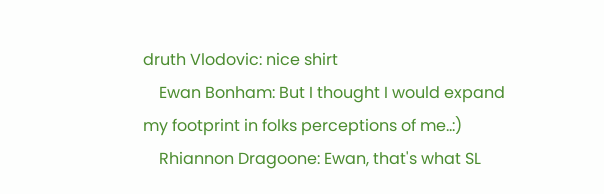druth Vlodovic: nice shirt
    Ewan Bonham: But I thought I would expand my footprint in folks perceptions of me..:)
    Rhiannon Dragoone: Ewan, that's what SL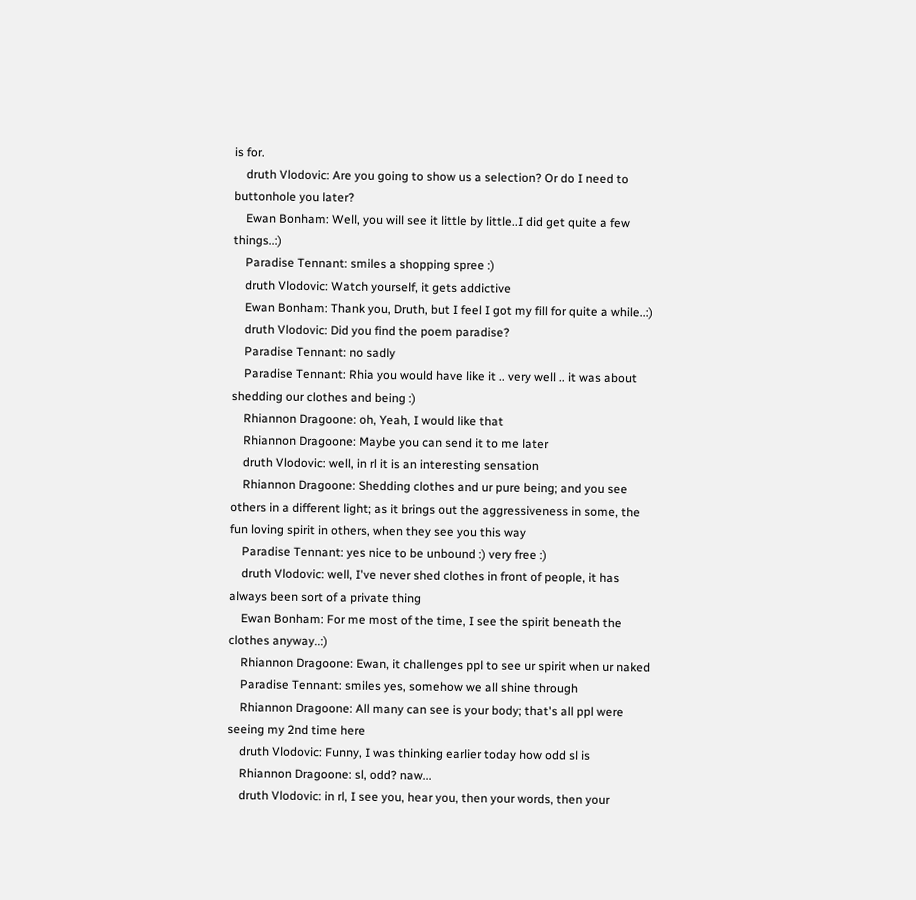is for.
    druth Vlodovic: Are you going to show us a selection? Or do I need to buttonhole you later?
    Ewan Bonham: Well, you will see it little by little..I did get quite a few things..:)
    Paradise Tennant: smiles a shopping spree :)
    druth Vlodovic: Watch yourself, it gets addictive
    Ewan Bonham: Thank you, Druth, but I feel I got my fill for quite a while..:)
    druth Vlodovic: Did you find the poem paradise?
    Paradise Tennant: no sadly
    Paradise Tennant: Rhia you would have like it .. very well .. it was about shedding our clothes and being :)
    Rhiannon Dragoone: oh, Yeah, I would like that
    Rhiannon Dragoone: Maybe you can send it to me later
    druth Vlodovic: well, in rl it is an interesting sensation
    Rhiannon Dragoone: Shedding clothes and ur pure being; and you see others in a different light; as it brings out the aggressiveness in some, the fun loving spirit in others, when they see you this way
    Paradise Tennant: yes nice to be unbound :) very free :)
    druth Vlodovic: well, I've never shed clothes in front of people, it has always been sort of a private thing
    Ewan Bonham: For me most of the time, I see the spirit beneath the clothes anyway..:)
    Rhiannon Dragoone: Ewan, it challenges ppl to see ur spirit when ur naked
    Paradise Tennant: smiles yes, somehow we all shine through
    Rhiannon Dragoone: All many can see is your body; that's all ppl were seeing my 2nd time here
    druth Vlodovic: Funny, I was thinking earlier today how odd sl is
    Rhiannon Dragoone: sl, odd? naw...
    druth Vlodovic: in rl, I see you, hear you, then your words, then your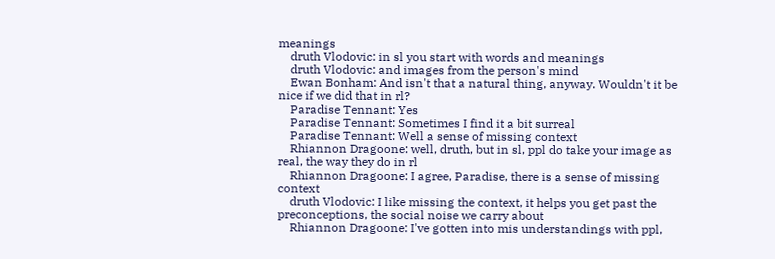meanings
    druth Vlodovic: in sl you start with words and meanings
    druth Vlodovic: and images from the person's mind
    Ewan Bonham: And isn't that a natural thing, anyway. Wouldn't it be nice if we did that in rl?
    Paradise Tennant: Yes
    Paradise Tennant: Sometimes I find it a bit surreal
    Paradise Tennant: Well a sense of missing context
    Rhiannon Dragoone: well, druth, but in sl, ppl do take your image as real, the way they do in rl
    Rhiannon Dragoone: I agree, Paradise, there is a sense of missing context
    druth Vlodovic: I like missing the context, it helps you get past the preconceptions, the social noise we carry about
    Rhiannon Dragoone: I've gotten into mis understandings with ppl,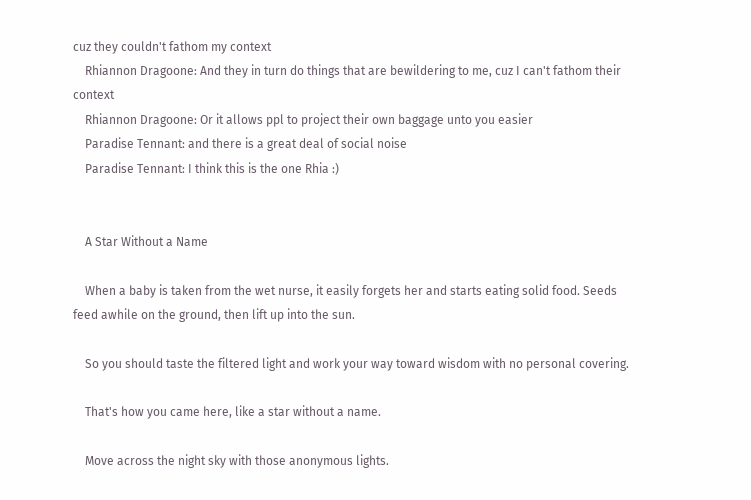cuz they couldn't fathom my context
    Rhiannon Dragoone: And they in turn do things that are bewildering to me, cuz I can't fathom their context
    Rhiannon Dragoone: Or it allows ppl to project their own baggage unto you easier
    Paradise Tennant: and there is a great deal of social noise
    Paradise Tennant: I think this is the one Rhia :)


    A Star Without a Name

    When a baby is taken from the wet nurse, it easily forgets her and starts eating solid food. Seeds feed awhile on the ground, then lift up into the sun.

    So you should taste the filtered light and work your way toward wisdom with no personal covering.

    That's how you came here, like a star without a name.

    Move across the night sky with those anonymous lights.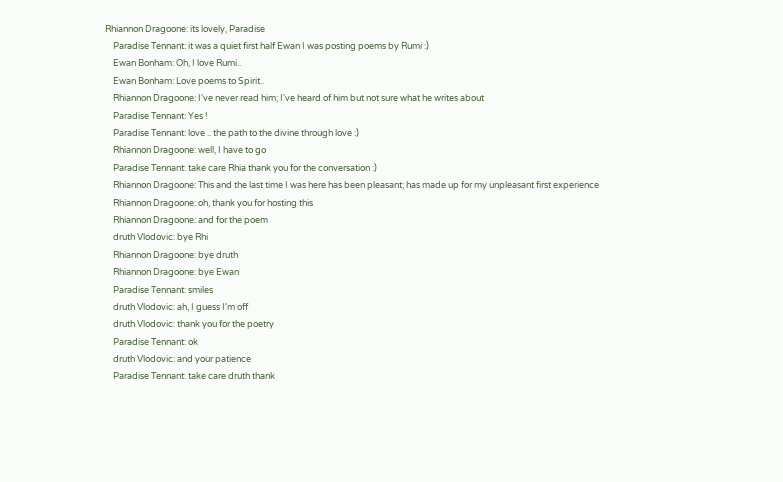Rhiannon Dragoone: its lovely, Paradise
    Paradise Tennant: it was a quiet first half Ewan I was posting poems by Rumi :)
    Ewan Bonham: Oh, I love Rumi..
    Ewan Bonham: Love poems to Spirit..
    Rhiannon Dragoone: I've never read him; I've heard of him but not sure what he writes about
    Paradise Tennant: Yes !
    Paradise Tennant: love .. the path to the divine through love :)
    Rhiannon Dragoone: well, I have to go
    Paradise Tennant: take care Rhia thank you for the conversation :)
    Rhiannon Dragoone: This and the last time I was here has been pleasant; has made up for my unpleasant first experience
    Rhiannon Dragoone: oh, thank you for hosting this
    Rhiannon Dragoone: and for the poem
    druth Vlodovic: bye Rhi
    Rhiannon Dragoone: bye druth
    Rhiannon Dragoone: bye Ewan
    Paradise Tennant: smiles
    druth Vlodovic: ah, I guess I'm off
    druth Vlodovic: thank you for the poetry
    Paradise Tennant: ok
    druth Vlodovic: and your patience
    Paradise Tennant: take care druth thank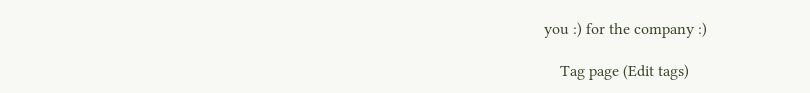you :) for the company :)

    Tag page (Edit tags)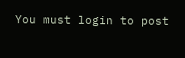You must login to post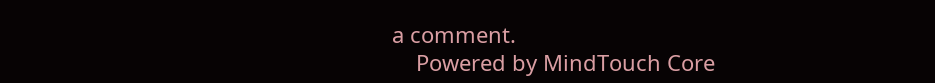a comment.
    Powered by MindTouch Core